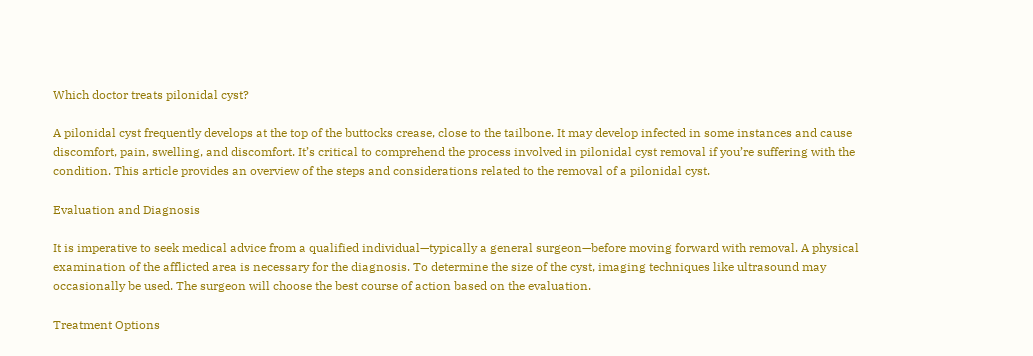Which doctor treats pilonidal cyst?

A pilonidal cyst frequently develops at the top of the buttocks crease, close to the tailbone. It may develop infected in some instances and cause discomfort, pain, swelling, and discomfort. It’s critical to comprehend the process involved in pilonidal cyst removal if you’re suffering with the condition. This article provides an overview of the steps and considerations related to the removal of a pilonidal cyst.

Evaluation and Diagnosis

It is imperative to seek medical advice from a qualified individual—typically a general surgeon—before moving forward with removal. A physical examination of the afflicted area is necessary for the diagnosis. To determine the size of the cyst, imaging techniques like ultrasound may occasionally be used. The surgeon will choose the best course of action based on the evaluation.

Treatment Options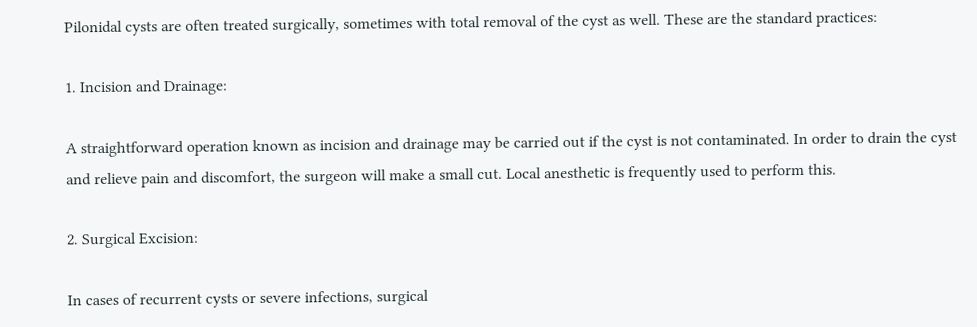Pilonidal cysts are often treated surgically, sometimes with total removal of the cyst as well. These are the standard practices:

1. Incision and Drainage:

A straightforward operation known as incision and drainage may be carried out if the cyst is not contaminated. In order to drain the cyst and relieve pain and discomfort, the surgeon will make a small cut. Local anesthetic is frequently used to perform this.

2. Surgical Excision:

In cases of recurrent cysts or severe infections, surgical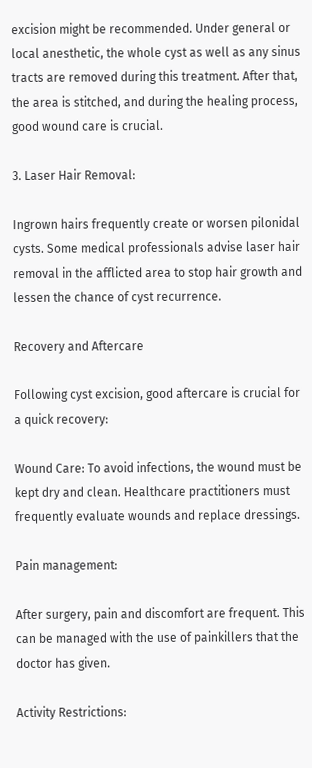excision might be recommended. Under general or local anesthetic, the whole cyst as well as any sinus tracts are removed during this treatment. After that, the area is stitched, and during the healing process, good wound care is crucial.

3. Laser Hair Removal:

Ingrown hairs frequently create or worsen pilonidal cysts. Some medical professionals advise laser hair removal in the afflicted area to stop hair growth and lessen the chance of cyst recurrence.

Recovery and Aftercare

Following cyst excision, good aftercare is crucial for a quick recovery:

Wound Care: To avoid infections, the wound must be kept dry and clean. Healthcare practitioners must frequently evaluate wounds and replace dressings.

Pain management:

After surgery, pain and discomfort are frequent. This can be managed with the use of painkillers that the doctor has given.

Activity Restrictions: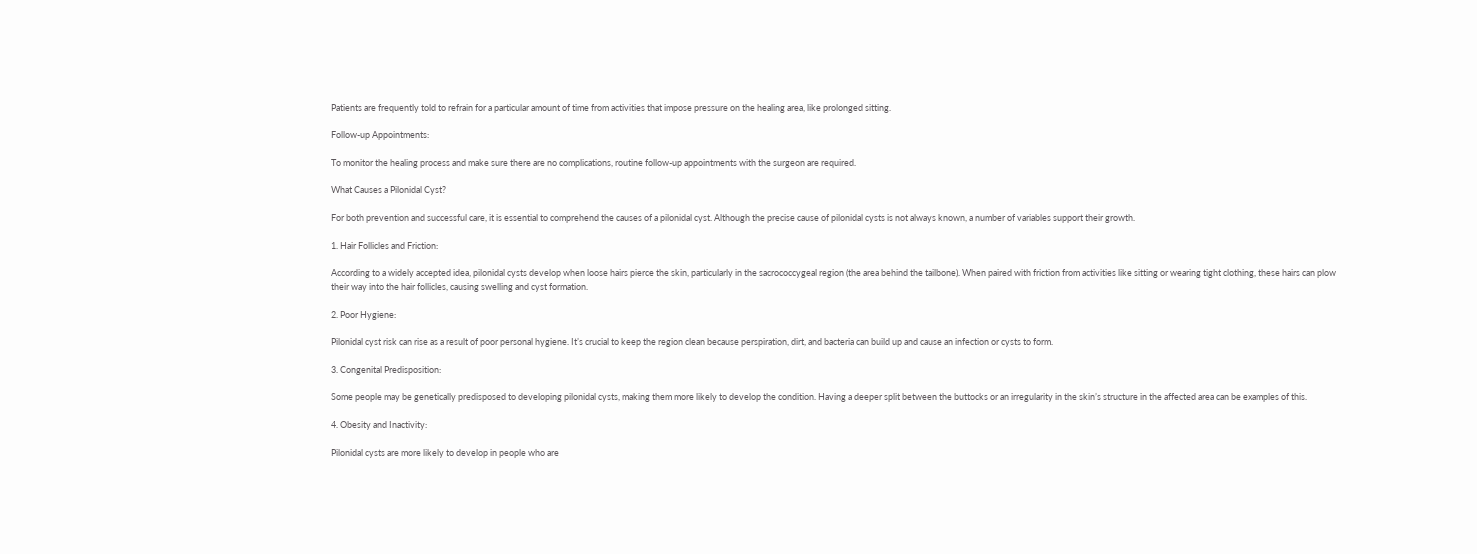Patients are frequently told to refrain for a particular amount of time from activities that impose pressure on the healing area, like prolonged sitting.

Follow-up Appointments:

To monitor the healing process and make sure there are no complications, routine follow-up appointments with the surgeon are required.

What Causes a Pilonidal Cyst?

For both prevention and successful care, it is essential to comprehend the causes of a pilonidal cyst. Although the precise cause of pilonidal cysts is not always known, a number of variables support their growth.

1. Hair Follicles and Friction:

According to a widely accepted idea, pilonidal cysts develop when loose hairs pierce the skin, particularly in the sacrococcygeal region (the area behind the tailbone). When paired with friction from activities like sitting or wearing tight clothing, these hairs can plow their way into the hair follicles, causing swelling and cyst formation.

2. Poor Hygiene:

Pilonidal cyst risk can rise as a result of poor personal hygiene. It’s crucial to keep the region clean because perspiration, dirt, and bacteria can build up and cause an infection or cysts to form.

3. Congenital Predisposition:

Some people may be genetically predisposed to developing pilonidal cysts, making them more likely to develop the condition. Having a deeper split between the buttocks or an irregularity in the skin’s structure in the affected area can be examples of this.

4. Obesity and Inactivity:

Pilonidal cysts are more likely to develop in people who are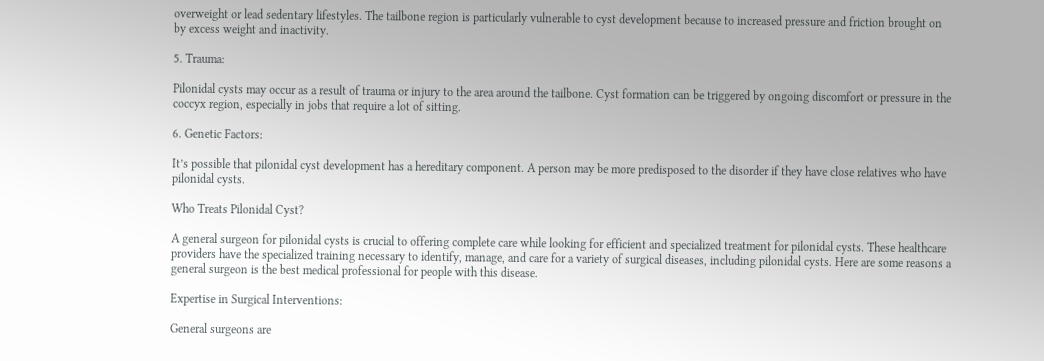overweight or lead sedentary lifestyles. The tailbone region is particularly vulnerable to cyst development because to increased pressure and friction brought on by excess weight and inactivity.

5. Trauma:

Pilonidal cysts may occur as a result of trauma or injury to the area around the tailbone. Cyst formation can be triggered by ongoing discomfort or pressure in the coccyx region, especially in jobs that require a lot of sitting.

6. Genetic Factors:

It’s possible that pilonidal cyst development has a hereditary component. A person may be more predisposed to the disorder if they have close relatives who have pilonidal cysts.

Who Treats Pilonidal Cyst?

A general surgeon for pilonidal cysts is crucial to offering complete care while looking for efficient and specialized treatment for pilonidal cysts. These healthcare providers have the specialized training necessary to identify, manage, and care for a variety of surgical diseases, including pilonidal cysts. Here are some reasons a general surgeon is the best medical professional for people with this disease.

Expertise in Surgical Interventions:

General surgeons are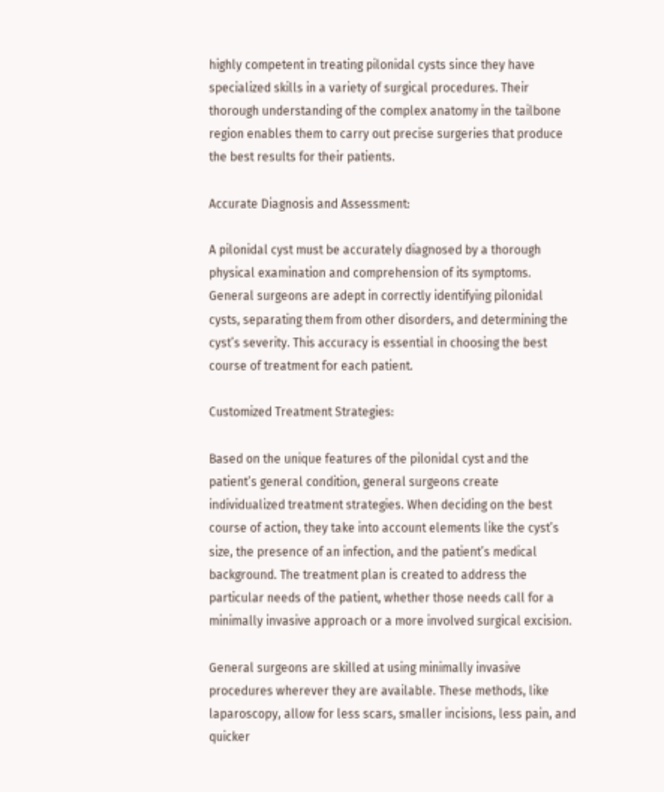highly competent in treating pilonidal cysts since they have specialized skills in a variety of surgical procedures. Their thorough understanding of the complex anatomy in the tailbone region enables them to carry out precise surgeries that produce the best results for their patients.

Accurate Diagnosis and Assessment:

A pilonidal cyst must be accurately diagnosed by a thorough physical examination and comprehension of its symptoms. General surgeons are adept in correctly identifying pilonidal cysts, separating them from other disorders, and determining the cyst’s severity. This accuracy is essential in choosing the best course of treatment for each patient.

Customized Treatment Strategies:

Based on the unique features of the pilonidal cyst and the patient’s general condition, general surgeons create individualized treatment strategies. When deciding on the best course of action, they take into account elements like the cyst’s size, the presence of an infection, and the patient’s medical background. The treatment plan is created to address the particular needs of the patient, whether those needs call for a minimally invasive approach or a more involved surgical excision.

General surgeons are skilled at using minimally invasive procedures wherever they are available. These methods, like laparoscopy, allow for less scars, smaller incisions, less pain, and quicker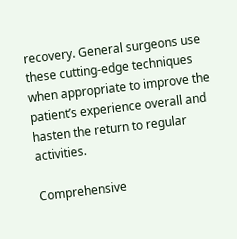recovery. General surgeons use these cutting-edge techniques when appropriate to improve the patient’s experience overall and hasten the return to regular activities.

Comprehensive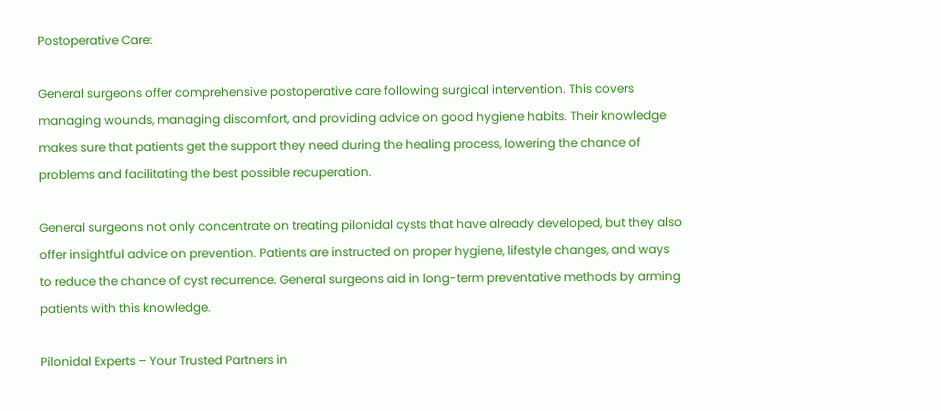Postoperative Care:

General surgeons offer comprehensive postoperative care following surgical intervention. This covers managing wounds, managing discomfort, and providing advice on good hygiene habits. Their knowledge makes sure that patients get the support they need during the healing process, lowering the chance of problems and facilitating the best possible recuperation.

General surgeons not only concentrate on treating pilonidal cysts that have already developed, but they also offer insightful advice on prevention. Patients are instructed on proper hygiene, lifestyle changes, and ways to reduce the chance of cyst recurrence. General surgeons aid in long-term preventative methods by arming patients with this knowledge.

Pilonidal Experts – Your Trusted Partners in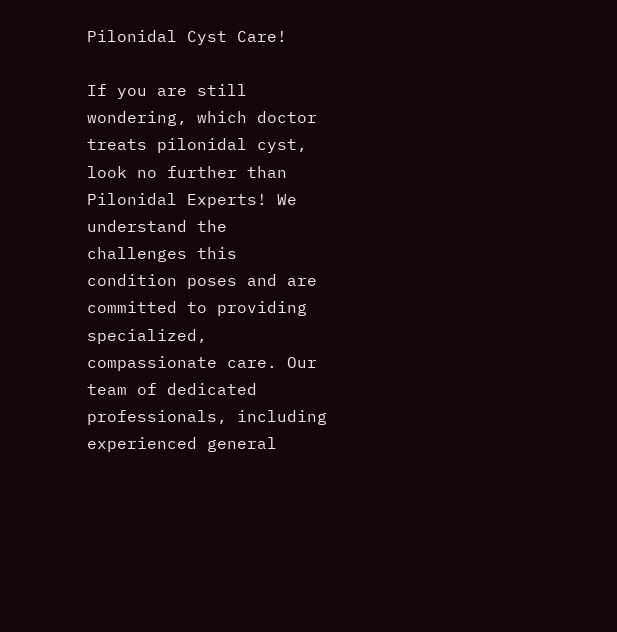Pilonidal Cyst Care!

If you are still wondering, which doctor treats pilonidal cyst, look no further than Pilonidal Experts! We understand the challenges this condition poses and are committed to providing specialized, compassionate care. Our team of dedicated professionals, including experienced general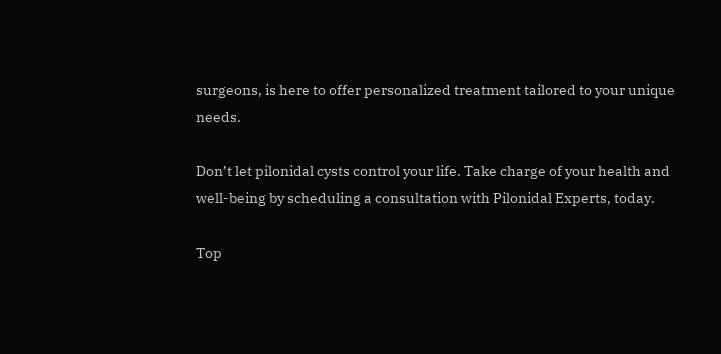surgeons, is here to offer personalized treatment tailored to your unique needs.

Don’t let pilonidal cysts control your life. Take charge of your health and well-being by scheduling a consultation with Pilonidal Experts, today.

Top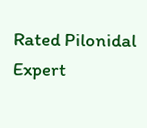Rated Pilonidal Expert